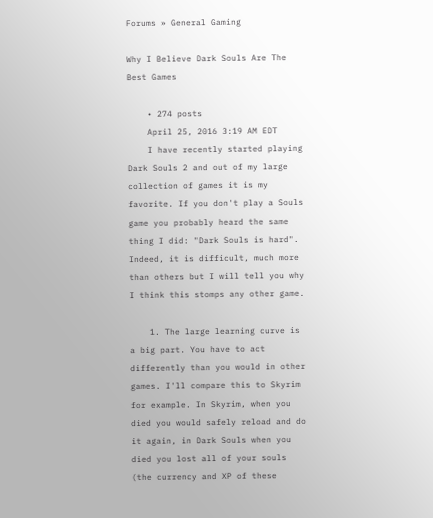Forums » General Gaming

Why I Believe Dark Souls Are The Best Games

    • 274 posts
    April 25, 2016 3:19 AM EDT
    I have recently started playing Dark Souls 2 and out of my large collection of games it is my favorite. If you don't play a Souls game you probably heard the same thing I did: "Dark Souls is hard". Indeed, it is difficult, much more than others but I will tell you why I think this stomps any other game.

    1. The large learning curve is a big part. You have to act differently than you would in other games. I'll compare this to Skyrim for example. In Skyrim, when you died you would safely reload and do it again, in Dark Souls when you died you lost all of your souls (the currency and XP of these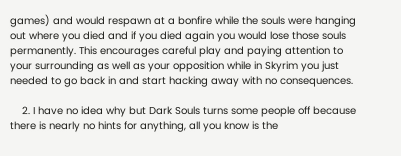games) and would respawn at a bonfire while the souls were hanging out where you died and if you died again you would lose those souls permanently. This encourages careful play and paying attention to your surrounding as well as your opposition while in Skyrim you just needed to go back in and start hacking away with no consequences.

    2. I have no idea why but Dark Souls turns some people off because there is nearly no hints for anything, all you know is the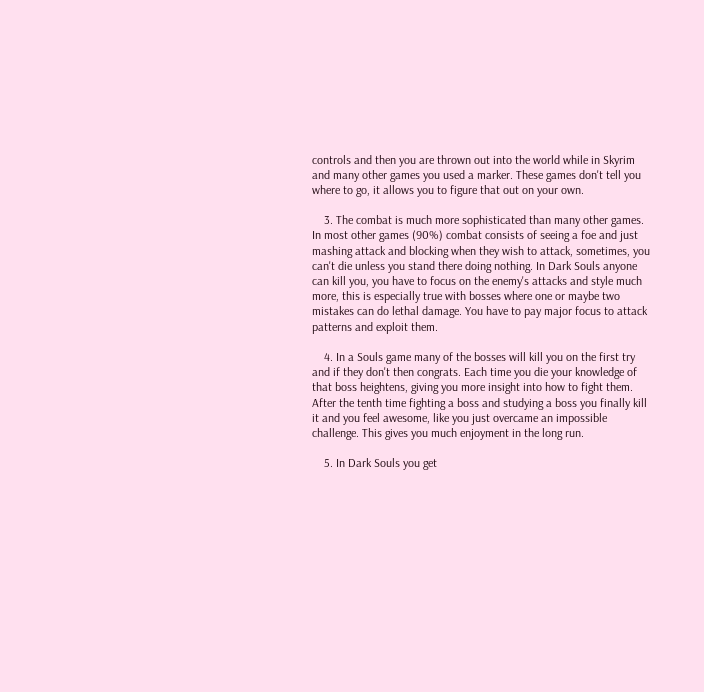controls and then you are thrown out into the world while in Skyrim and many other games you used a marker. These games don't tell you where to go, it allows you to figure that out on your own.

    3. The combat is much more sophisticated than many other games. In most other games (90%) combat consists of seeing a foe and just mashing attack and blocking when they wish to attack, sometimes, you can't die unless you stand there doing nothing. In Dark Souls anyone can kill you, you have to focus on the enemy's attacks and style much more, this is especially true with bosses where one or maybe two mistakes can do lethal damage. You have to pay major focus to attack patterns and exploit them.

    4. In a Souls game many of the bosses will kill you on the first try and if they don't then congrats. Each time you die your knowledge of that boss heightens, giving you more insight into how to fight them. After the tenth time fighting a boss and studying a boss you finally kill it and you feel awesome, like you just overcame an impossible challenge. This gives you much enjoyment in the long run.

    5. In Dark Souls you get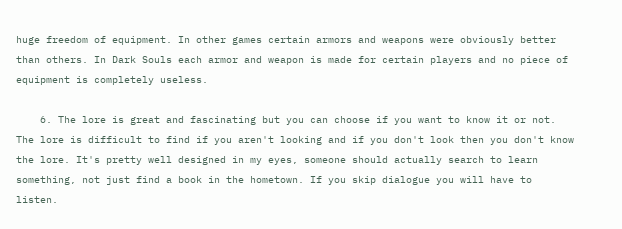huge freedom of equipment. In other games certain armors and weapons were obviously better than others. In Dark Souls each armor and weapon is made for certain players and no piece of equipment is completely useless.

    6. The lore is great and fascinating but you can choose if you want to know it or not. The lore is difficult to find if you aren't looking and if you don't look then you don't know the lore. It's pretty well designed in my eyes, someone should actually search to learn something, not just find a book in the hometown. If you skip dialogue you will have to listen.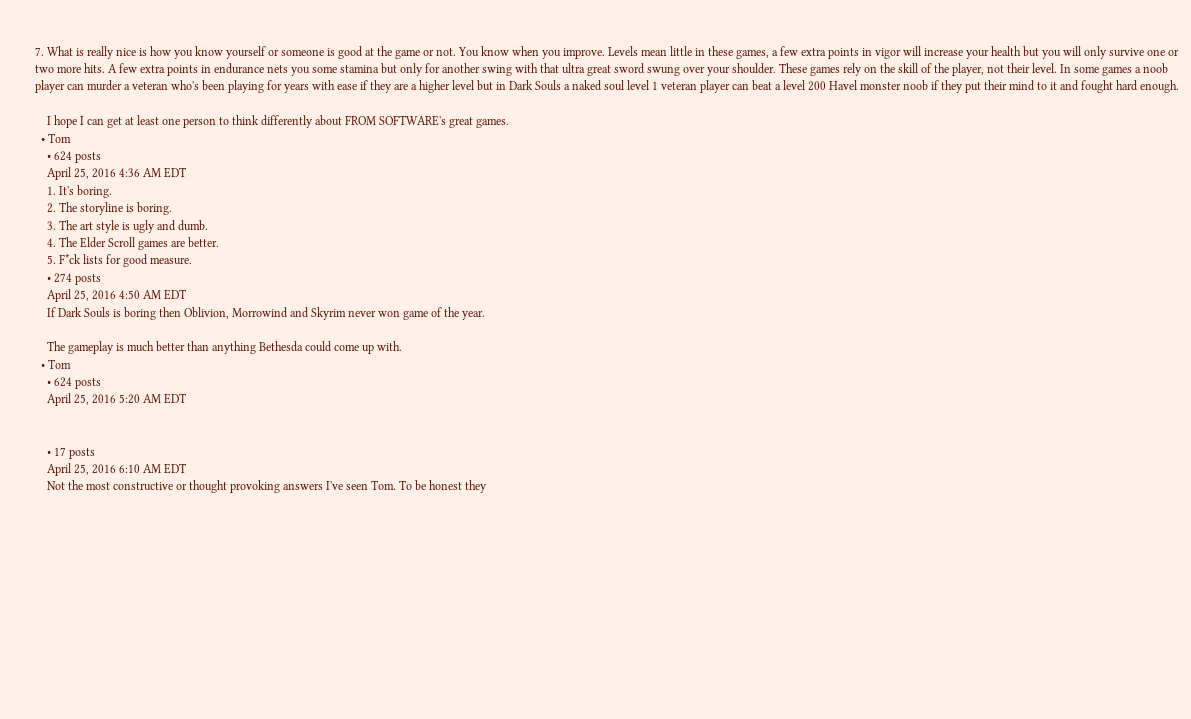7. What is really nice is how you know yourself or someone is good at the game or not. You know when you improve. Levels mean little in these games, a few extra points in vigor will increase your health but you will only survive one or two more hits. A few extra points in endurance nets you some stamina but only for another swing with that ultra great sword swung over your shoulder. These games rely on the skill of the player, not their level. In some games a noob player can murder a veteran who's been playing for years with ease if they are a higher level but in Dark Souls a naked soul level 1 veteran player can beat a level 200 Havel monster noob if they put their mind to it and fought hard enough.

    I hope I can get at least one person to think differently about FROM SOFTWARE's great games.
  • Tom
    • 624 posts
    April 25, 2016 4:36 AM EDT
    1. It's boring.
    2. The storyline is boring.
    3. The art style is ugly and dumb.
    4. The Elder Scroll games are better.
    5. F*ck lists for good measure.
    • 274 posts
    April 25, 2016 4:50 AM EDT
    If Dark Souls is boring then Oblivion, Morrowind and Skyrim never won game of the year.

    The gameplay is much better than anything Bethesda could come up with.
  • Tom
    • 624 posts
    April 25, 2016 5:20 AM EDT


    • 17 posts
    April 25, 2016 6:10 AM EDT
    Not the most constructive or thought provoking answers I've seen Tom. To be honest they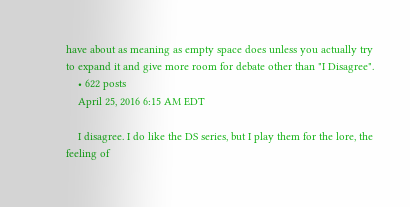have about as meaning as empty space does unless you actually try to expand it and give more room for debate other than "I Disagree".
    • 622 posts
    April 25, 2016 6:15 AM EDT

    I disagree. I do like the DS series, but I play them for the lore, the feeling of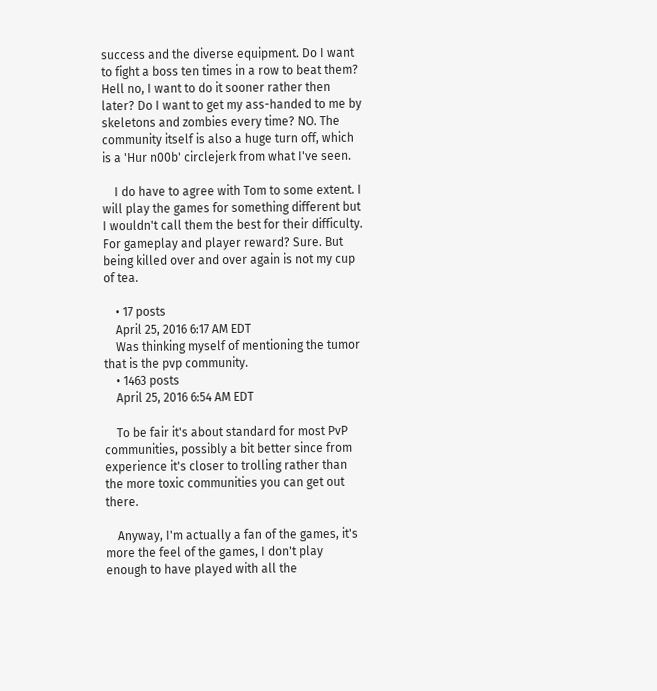success and the diverse equipment. Do I want to fight a boss ten times in a row to beat them? Hell no, I want to do it sooner rather then later? Do I want to get my ass-handed to me by skeletons and zombies every time? NO. The community itself is also a huge turn off, which is a 'Hur n00b' circlejerk from what I've seen.

    I do have to agree with Tom to some extent. I will play the games for something different but I wouldn't call them the best for their difficulty. For gameplay and player reward? Sure. But being killed over and over again is not my cup of tea.

    • 17 posts
    April 25, 2016 6:17 AM EDT
    Was thinking myself of mentioning the tumor that is the pvp community.
    • 1463 posts
    April 25, 2016 6:54 AM EDT

    To be fair it's about standard for most PvP communities, possibly a bit better since from experience it's closer to trolling rather than the more toxic communities you can get out there.

    Anyway, I'm actually a fan of the games, it's more the feel of the games, I don't play enough to have played with all the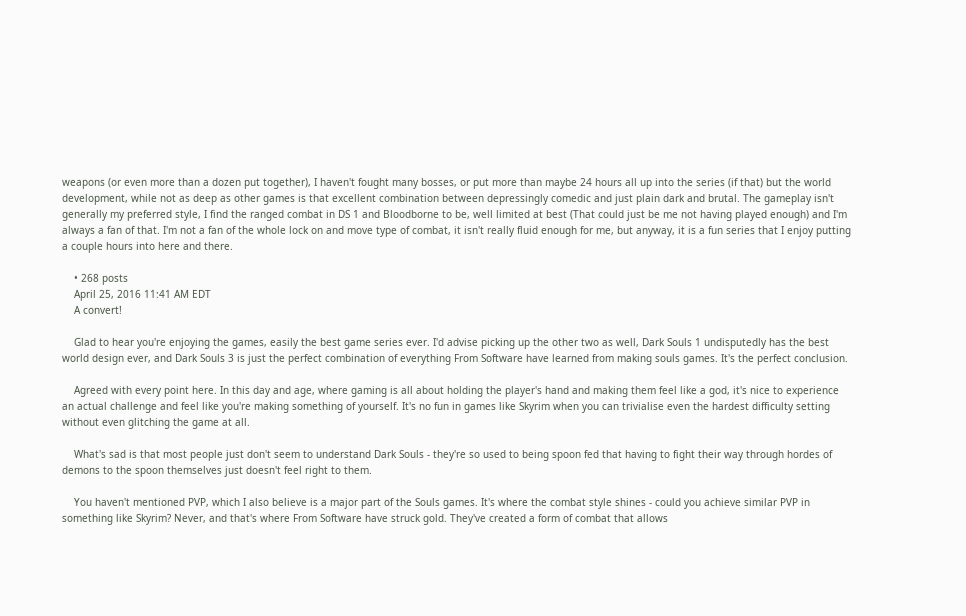weapons (or even more than a dozen put together), I haven't fought many bosses, or put more than maybe 24 hours all up into the series (if that) but the world development, while not as deep as other games is that excellent combination between depressingly comedic and just plain dark and brutal. The gameplay isn't generally my preferred style, I find the ranged combat in DS 1 and Bloodborne to be, well limited at best (That could just be me not having played enough) and I'm always a fan of that. I'm not a fan of the whole lock on and move type of combat, it isn't really fluid enough for me, but anyway, it is a fun series that I enjoy putting a couple hours into here and there.

    • 268 posts
    April 25, 2016 11:41 AM EDT
    A convert!

    Glad to hear you're enjoying the games, easily the best game series ever. I'd advise picking up the other two as well, Dark Souls 1 undisputedly has the best world design ever, and Dark Souls 3 is just the perfect combination of everything From Software have learned from making souls games. It's the perfect conclusion.

    Agreed with every point here. In this day and age, where gaming is all about holding the player's hand and making them feel like a god, it's nice to experience an actual challenge and feel like you're making something of yourself. It's no fun in games like Skyrim when you can trivialise even the hardest difficulty setting without even glitching the game at all.

    What's sad is that most people just don't seem to understand Dark Souls - they're so used to being spoon fed that having to fight their way through hordes of demons to the spoon themselves just doesn't feel right to them.

    You haven't mentioned PVP, which I also believe is a major part of the Souls games. It's where the combat style shines - could you achieve similar PVP in something like Skyrim? Never, and that's where From Software have struck gold. They've created a form of combat that allows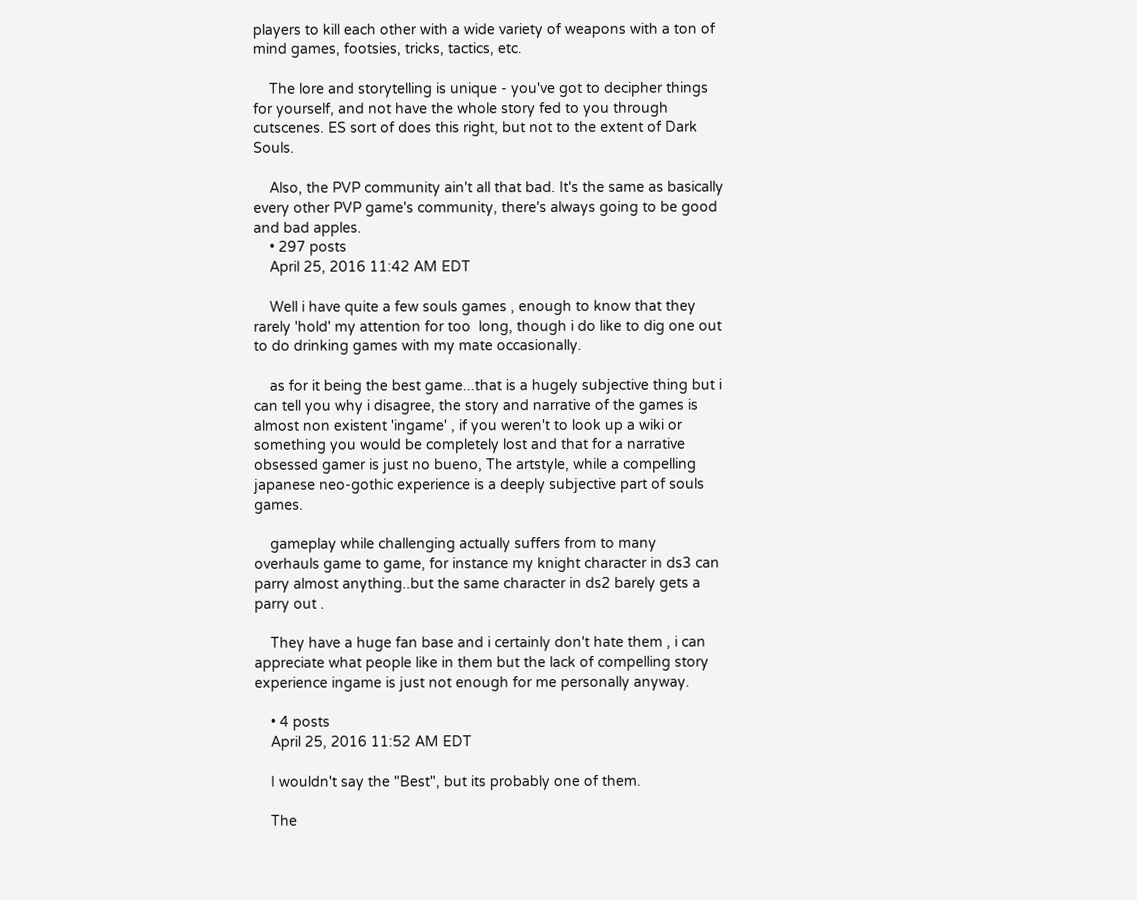players to kill each other with a wide variety of weapons with a ton of mind games, footsies, tricks, tactics, etc.

    The lore and storytelling is unique - you've got to decipher things for yourself, and not have the whole story fed to you through cutscenes. ES sort of does this right, but not to the extent of Dark Souls.

    Also, the PVP community ain't all that bad. It's the same as basically every other PVP game's community, there's always going to be good and bad apples.
    • 297 posts
    April 25, 2016 11:42 AM EDT

    Well i have quite a few souls games , enough to know that they rarely 'hold' my attention for too  long, though i do like to dig one out to do drinking games with my mate occasionally.

    as for it being the best game...that is a hugely subjective thing but i can tell you why i disagree, the story and narrative of the games is almost non existent 'ingame' , if you weren't to look up a wiki or something you would be completely lost and that for a narrative obsessed gamer is just no bueno, The artstyle, while a compelling japanese neo-gothic experience is a deeply subjective part of souls games.

    gameplay while challenging actually suffers from to many overhauls game to game, for instance my knight character in ds3 can parry almost anything..but the same character in ds2 barely gets a parry out .

    They have a huge fan base and i certainly don't hate them , i can appreciate what people like in them but the lack of compelling story experience ingame is just not enough for me personally anyway.

    • 4 posts
    April 25, 2016 11:52 AM EDT

    I wouldn't say the "Best", but its probably one of them.

    The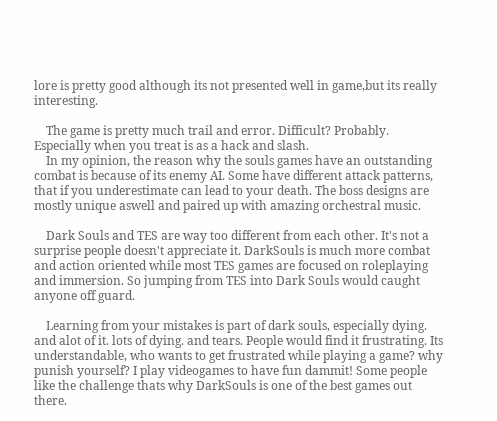lore is pretty good although its not presented well in game,but its really interesting.

    The game is pretty much trail and error. Difficult? Probably. Especially when you treat is as a hack and slash.
    In my opinion, the reason why the souls games have an outstanding combat is because of its enemy AI. Some have different attack patterns, that if you underestimate can lead to your death. The boss designs are mostly unique aswell and paired up with amazing orchestral music.

    Dark Souls and TES are way too different from each other. It's not a surprise people doesn't appreciate it. DarkSouls is much more combat and action oriented while most TES games are focused on roleplaying and immersion. So jumping from TES into Dark Souls would caught anyone off guard.

    Learning from your mistakes is part of dark souls, especially dying. and alot of it. lots of dying. and tears. People would find it frustrating. Its understandable, who wants to get frustrated while playing a game? why punish yourself? I play videogames to have fun dammit! Some people like the challenge thats why DarkSouls is one of the best games out there.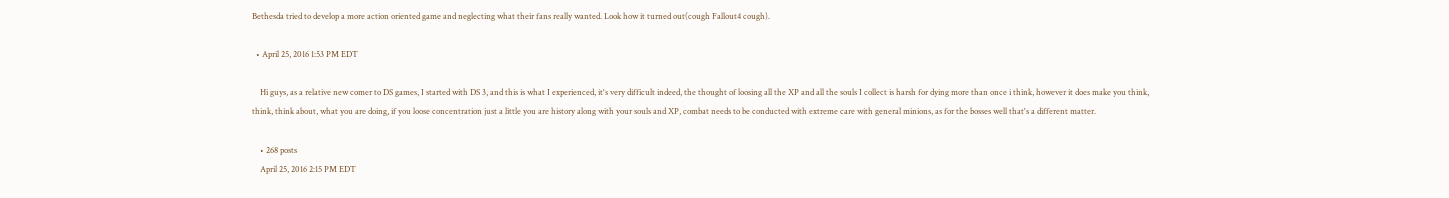Bethesda tried to develop a more action oriented game and neglecting what their fans really wanted. Look how it turned out(cough Fallout4 cough).

  • April 25, 2016 1:53 PM EDT

    Hi guys, as a relative new comer to DS games, I started with DS 3, and this is what I experienced, it's very difficult indeed, the thought of loosing all the XP and all the souls I collect is harsh for dying more than once i think, however it does make you think, think, think about, what you are doing, if you loose concentration just a little you are history along with your souls and XP, combat needs to be conducted with extreme care with general minions, as for the bosses well that's a different matter.

    • 268 posts
    April 25, 2016 2:15 PM EDT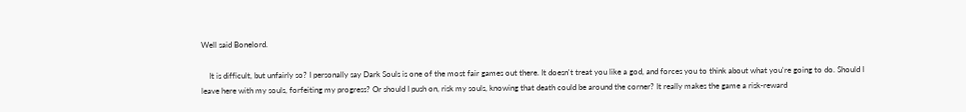Well said Bonelord.

    It is difficult, but unfairly so? I personally say Dark Souls is one of the most fair games out there. It doesn't treat you like a god, and forces you to think about what you're going to do. Should I leave here with my souls, forfeiting my progress? Or should I push on, risk my souls, knowing that death could be around the corner? It really makes the game a risk-reward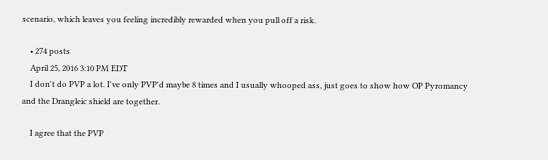scenario, which leaves you feeling incredibly rewarded when you pull off a risk.

    • 274 posts
    April 25, 2016 3:10 PM EDT
    I don't do PVP a lot. I've only PVP'd maybe 8 times and I usually whooped ass, just goes to show how OP Pyromancy and the Drangleic shield are together.

    I agree that the PVP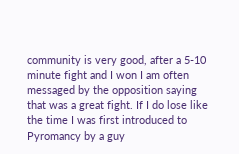community is very good, after a 5-10 minute fight and I won I am often messaged by the opposition saying that was a great fight. If I do lose like the time I was first introduced to Pyromancy by a guy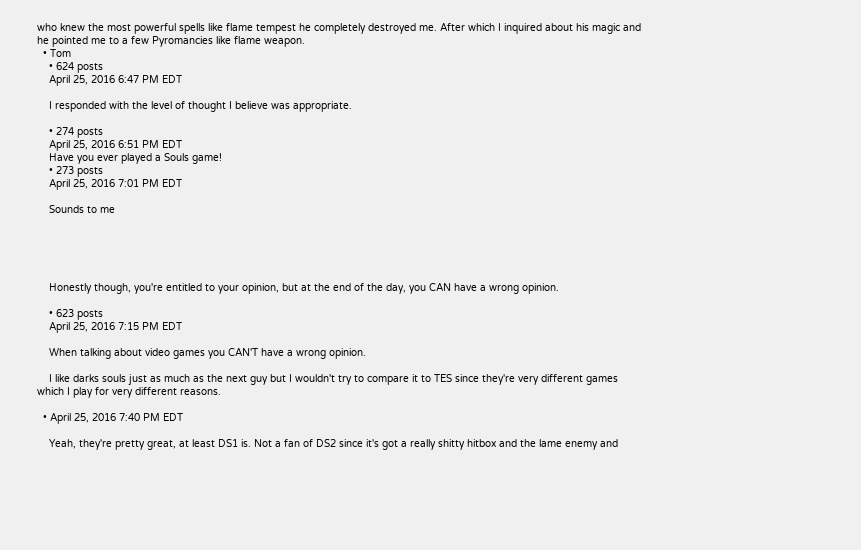who knew the most powerful spells like flame tempest he completely destroyed me. After which I inquired about his magic and he pointed me to a few Pyromancies like flame weapon.
  • Tom
    • 624 posts
    April 25, 2016 6:47 PM EDT

    I responded with the level of thought I believe was appropriate.

    • 274 posts
    April 25, 2016 6:51 PM EDT
    Have you ever played a Souls game!
    • 273 posts
    April 25, 2016 7:01 PM EDT

    Sounds to me





    Honestly though, you're entitled to your opinion, but at the end of the day, you CAN have a wrong opinion.

    • 623 posts
    April 25, 2016 7:15 PM EDT

    When talking about video games you CAN'T have a wrong opinion.

    I like darks souls just as much as the next guy but I wouldn't try to compare it to TES since they're very different games which I play for very different reasons.

  • April 25, 2016 7:40 PM EDT

    Yeah, they're pretty great, at least DS1 is. Not a fan of DS2 since it's got a really shitty hitbox and the lame enemy and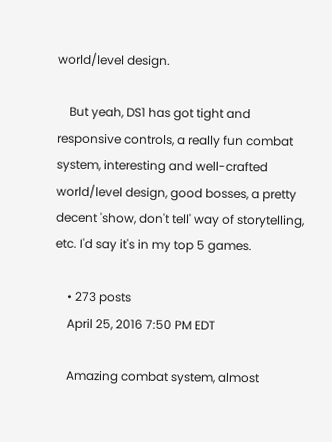world/level design.

    But yeah, DS1 has got tight and responsive controls, a really fun combat system, interesting and well-crafted world/level design, good bosses, a pretty decent 'show, don't tell' way of storytelling, etc. I'd say it's in my top 5 games.

    • 273 posts
    April 25, 2016 7:50 PM EDT

    Amazing combat system, almost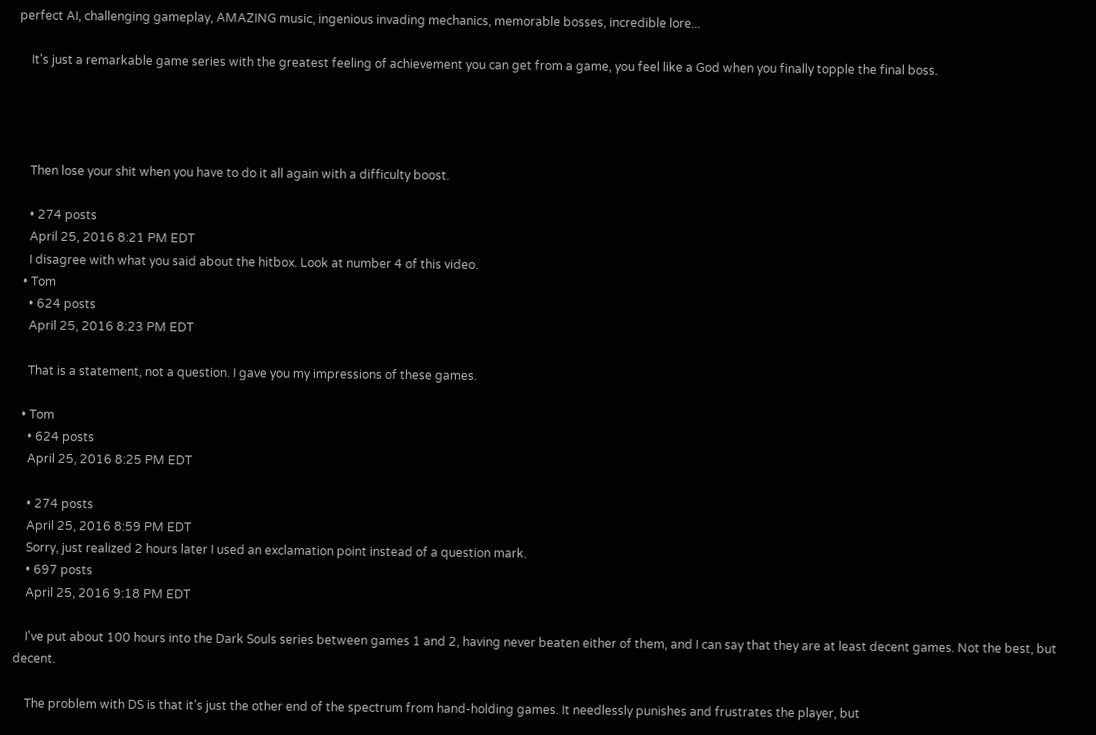perfect AI, challenging gameplay, AMAZING music, ingenious invading mechanics, memorable bosses, incredible lore...

    It's just a remarkable game series with the greatest feeling of achievement you can get from a game, you feel like a God when you finally topple the final boss.




    Then lose your shit when you have to do it all again with a difficulty boost.

    • 274 posts
    April 25, 2016 8:21 PM EDT
    I disagree with what you said about the hitbox. Look at number 4 of this video.
  • Tom
    • 624 posts
    April 25, 2016 8:23 PM EDT

    That is a statement, not a question. I gave you my impressions of these games.

  • Tom
    • 624 posts
    April 25, 2016 8:25 PM EDT

    • 274 posts
    April 25, 2016 8:59 PM EDT
    Sorry, just realized 2 hours later I used an exclamation point instead of a question mark.
    • 697 posts
    April 25, 2016 9:18 PM EDT

    I've put about 100 hours into the Dark Souls series between games 1 and 2, having never beaten either of them, and I can say that they are at least decent games. Not the best, but decent.

    The problem with DS is that it’s just the other end of the spectrum from hand-holding games. It needlessly punishes and frustrates the player, but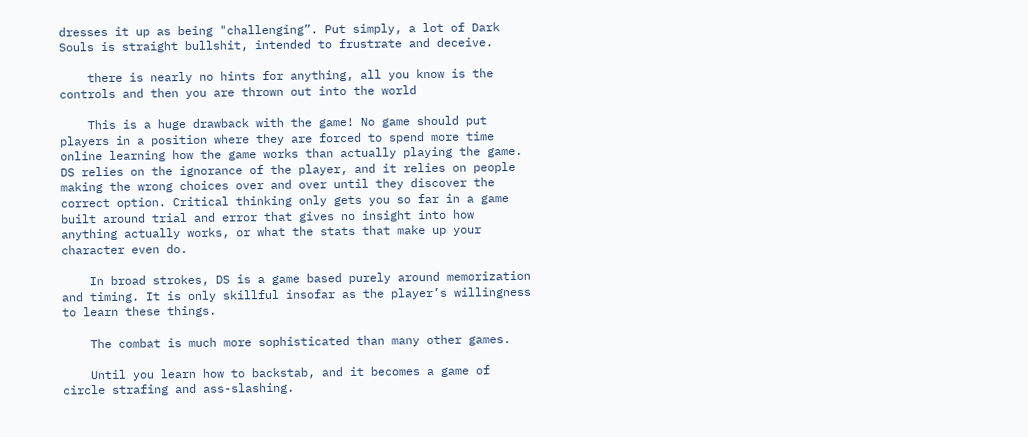dresses it up as being "challenging”. Put simply, a lot of Dark Souls is straight bullshit, intended to frustrate and deceive.

    there is nearly no hints for anything, all you know is the controls and then you are thrown out into the world

    This is a huge drawback with the game! No game should put players in a position where they are forced to spend more time online learning how the game works than actually playing the game. DS relies on the ignorance of the player, and it relies on people making the wrong choices over and over until they discover the correct option. Critical thinking only gets you so far in a game built around trial and error that gives no insight into how anything actually works, or what the stats that make up your character even do.

    In broad strokes, DS is a game based purely around memorization and timing. It is only skillful insofar as the player’s willingness to learn these things.

    The combat is much more sophisticated than many other games.

    Until you learn how to backstab, and it becomes a game of circle strafing and ass-slashing.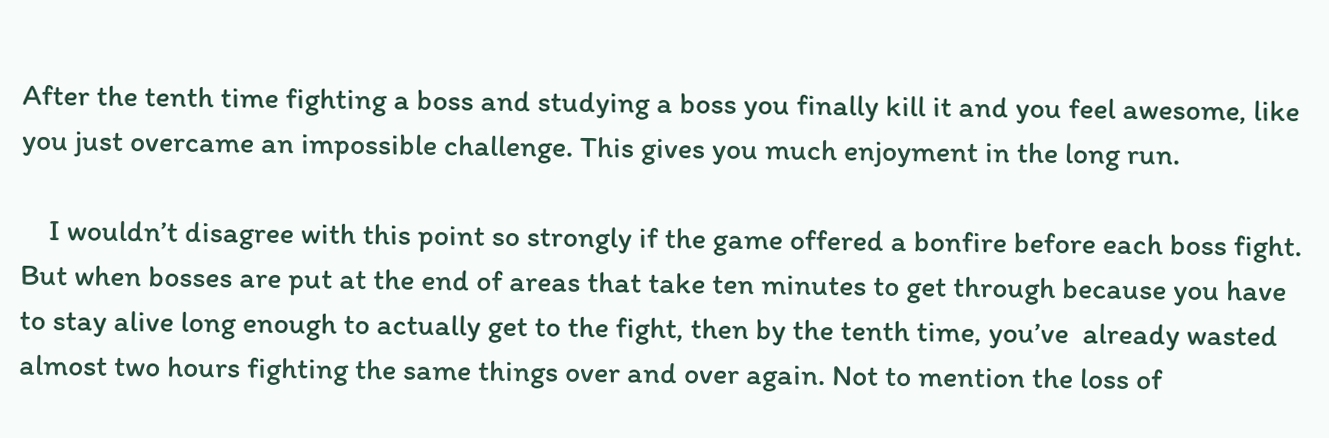After the tenth time fighting a boss and studying a boss you finally kill it and you feel awesome, like you just overcame an impossible challenge. This gives you much enjoyment in the long run.

    I wouldn’t disagree with this point so strongly if the game offered a bonfire before each boss fight. But when bosses are put at the end of areas that take ten minutes to get through because you have to stay alive long enough to actually get to the fight, then by the tenth time, you’ve  already wasted almost two hours fighting the same things over and over again. Not to mention the loss of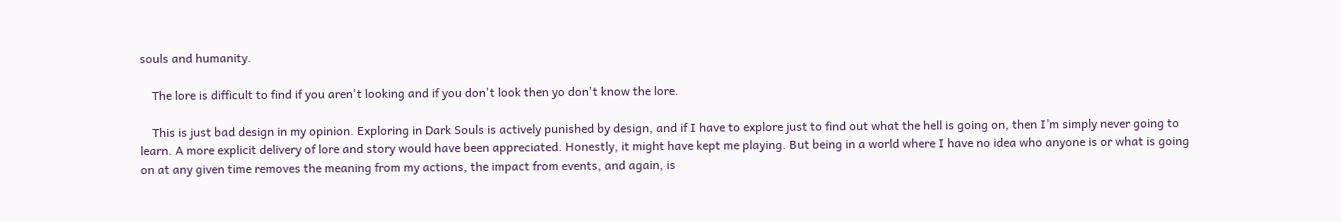souls and humanity.

    The lore is difficult to find if you aren't looking and if you don't look then yo don't know the lore.

    This is just bad design in my opinion. Exploring in Dark Souls is actively punished by design, and if I have to explore just to find out what the hell is going on, then I’m simply never going to learn. A more explicit delivery of lore and story would have been appreciated. Honestly, it might have kept me playing. But being in a world where I have no idea who anyone is or what is going on at any given time removes the meaning from my actions, the impact from events, and again, is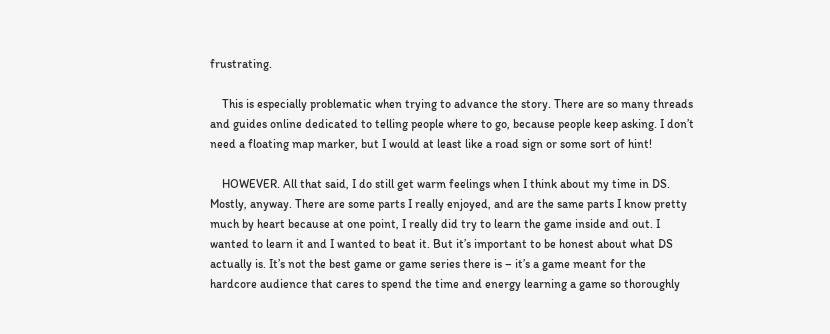frustrating.

    This is especially problematic when trying to advance the story. There are so many threads and guides online dedicated to telling people where to go, because people keep asking. I don’t need a floating map marker, but I would at least like a road sign or some sort of hint!

    HOWEVER. All that said, I do still get warm feelings when I think about my time in DS. Mostly, anyway. There are some parts I really enjoyed, and are the same parts I know pretty much by heart because at one point, I really did try to learn the game inside and out. I wanted to learn it and I wanted to beat it. But it’s important to be honest about what DS actually is. It’s not the best game or game series there is – it’s a game meant for the hardcore audience that cares to spend the time and energy learning a game so thoroughly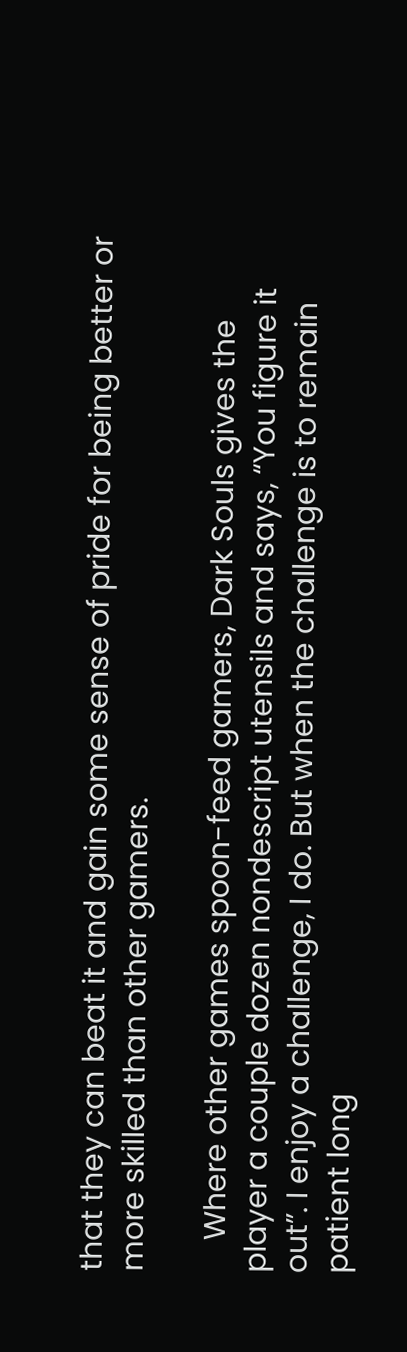that they can beat it and gain some sense of pride for being better or more skilled than other gamers.

    Where other games spoon-feed gamers, Dark Souls gives the player a couple dozen nondescript utensils and says, “You figure it out”. I enjoy a challenge, I do. But when the challenge is to remain patient long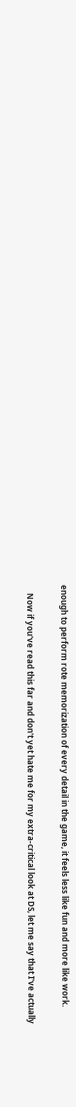enough to perform rote memorization of every detail in the game, it feels less like fun and more like work.

    Now if you've read this far and don't yet hate me for my extra-critical look at DS, let me say that I've actually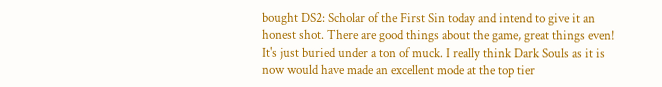bought DS2: Scholar of the First Sin today and intend to give it an honest shot. There are good things about the game, great things even! It's just buried under a ton of muck. I really think Dark Souls as it is now would have made an excellent mode at the top tier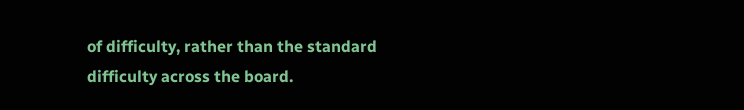of difficulty, rather than the standard difficulty across the board.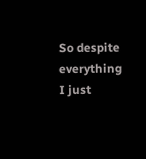So despite everything I just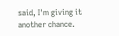said, I'm giving it another chance.